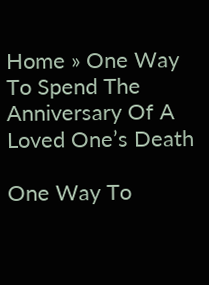Home » One Way To Spend The Anniversary Of A Loved One’s Death

One Way To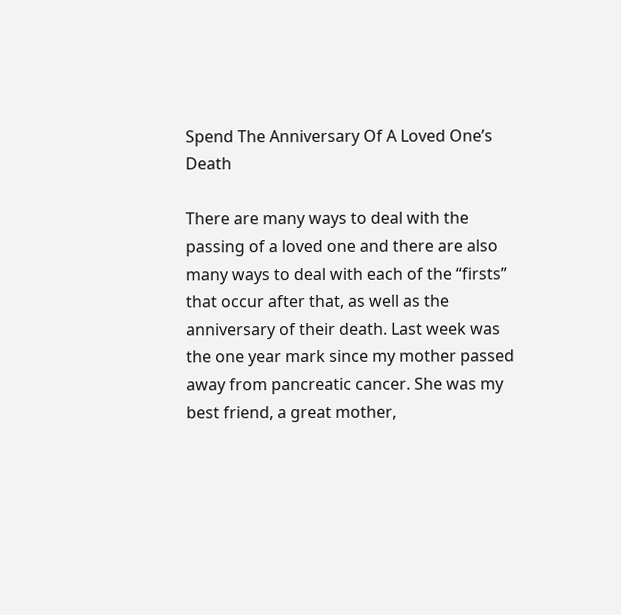Spend The Anniversary Of A Loved One’s Death

There are many ways to deal with the passing of a loved one and there are also many ways to deal with each of the “firsts” that occur after that, as well as the anniversary of their death. Last week was the one year mark since my mother passed away from pancreatic cancer. She was my best friend, a great mother,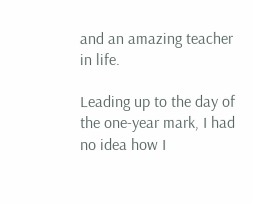and an amazing teacher in life.

Leading up to the day of the one-year mark, I had no idea how I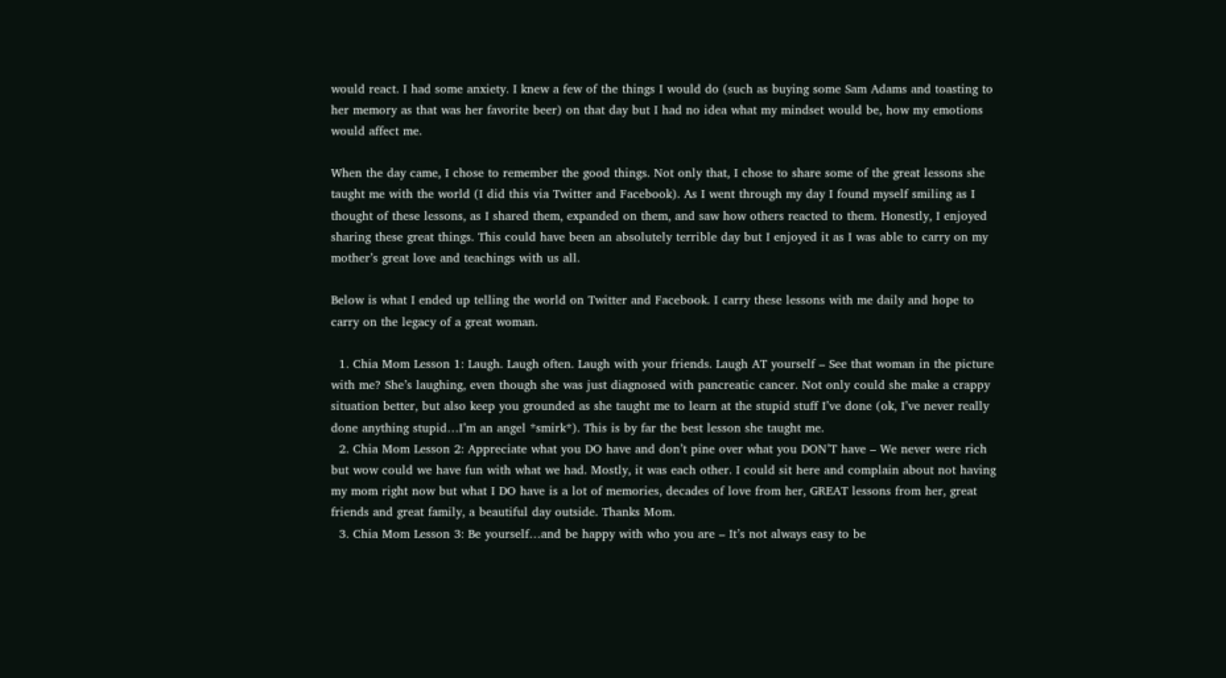would react. I had some anxiety. I knew a few of the things I would do (such as buying some Sam Adams and toasting to her memory as that was her favorite beer) on that day but I had no idea what my mindset would be, how my emotions would affect me.

When the day came, I chose to remember the good things. Not only that, I chose to share some of the great lessons she taught me with the world (I did this via Twitter and Facebook). As I went through my day I found myself smiling as I thought of these lessons, as I shared them, expanded on them, and saw how others reacted to them. Honestly, I enjoyed sharing these great things. This could have been an absolutely terrible day but I enjoyed it as I was able to carry on my mother’s great love and teachings with us all.

Below is what I ended up telling the world on Twitter and Facebook. I carry these lessons with me daily and hope to carry on the legacy of a great woman.

  1. Chia Mom Lesson 1: Laugh. Laugh often. Laugh with your friends. Laugh AT yourself – See that woman in the picture with me? She’s laughing, even though she was just diagnosed with pancreatic cancer. Not only could she make a crappy situation better, but also keep you grounded as she taught me to learn at the stupid stuff I’ve done (ok, I’ve never really done anything stupid…I’m an angel *smirk*). This is by far the best lesson she taught me.
  2. Chia Mom Lesson 2: Appreciate what you DO have and don’t pine over what you DON’T have – We never were rich but wow could we have fun with what we had. Mostly, it was each other. I could sit here and complain about not having my mom right now but what I DO have is a lot of memories, decades of love from her, GREAT lessons from her, great friends and great family, a beautiful day outside. Thanks Mom.
  3. Chia Mom Lesson 3: Be yourself…and be happy with who you are – It’s not always easy to be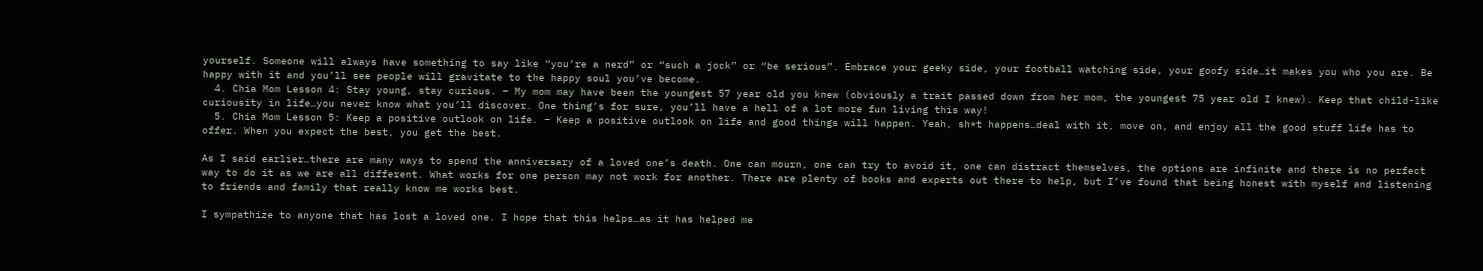yourself. Someone will always have something to say like “you’re a nerd” or “such a jock” or “be serious”. Embrace your geeky side, your football watching side, your goofy side…it makes you who you are. Be happy with it and you’ll see people will gravitate to the happy soul you’ve become.
  4. Chia Mom Lesson 4: Stay young, stay curious. – My mom may have been the youngest 57 year old you knew (obviously a trait passed down from her mom, the youngest 75 year old I knew). Keep that child-like curiousity in life…you never know what you’ll discover. One thing’s for sure, you’ll have a hell of a lot more fun living this way!
  5. Chia Mom Lesson 5: Keep a positive outlook on life. – Keep a positive outlook on life and good things will happen. Yeah, sh*t happens…deal with it, move on, and enjoy all the good stuff life has to offer. When you expect the best, you get the best.

As I said earlier…there are many ways to spend the anniversary of a loved one’s death. One can mourn, one can try to avoid it, one can distract themselves, the options are infinite and there is no perfect way to do it as we are all different. What works for one person may not work for another. There are plenty of books and experts out there to help, but I’ve found that being honest with myself and listening to friends and family that really know me works best.

I sympathize to anyone that has lost a loved one. I hope that this helps…as it has helped me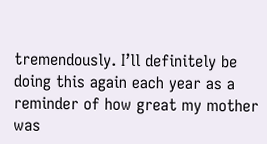tremendously. I’ll definitely be doing this again each year as a reminder of how great my mother was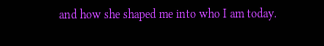and how she shaped me into who I am today.